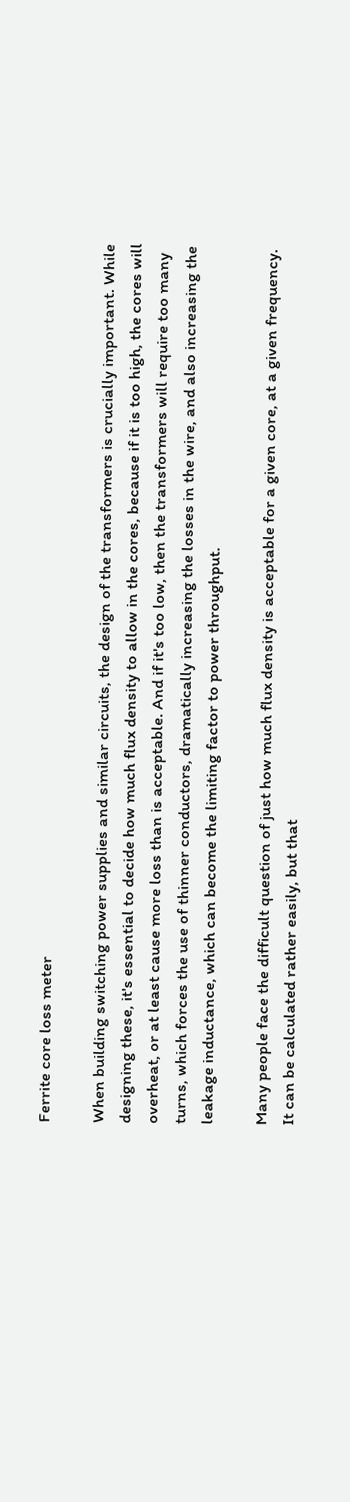Ferrite core loss meter

When building switching power supplies and similar circuits, the design of the transformers is crucially important. While designing these, it's essential to decide how much flux density to allow in the cores, because if it is too high, the cores will overheat, or at least cause more loss than is acceptable. And if it's too low, then the transformers will require too many turns, which forces the use of thinner conductors, dramatically increasing the losses in the wire, and also increasing the leakage inductance, which can become the limiting factor to power throughput.

Many people face the difficult question of just how much flux density is acceptable for a given core, at a given frequency. It can be calculated rather easily, but that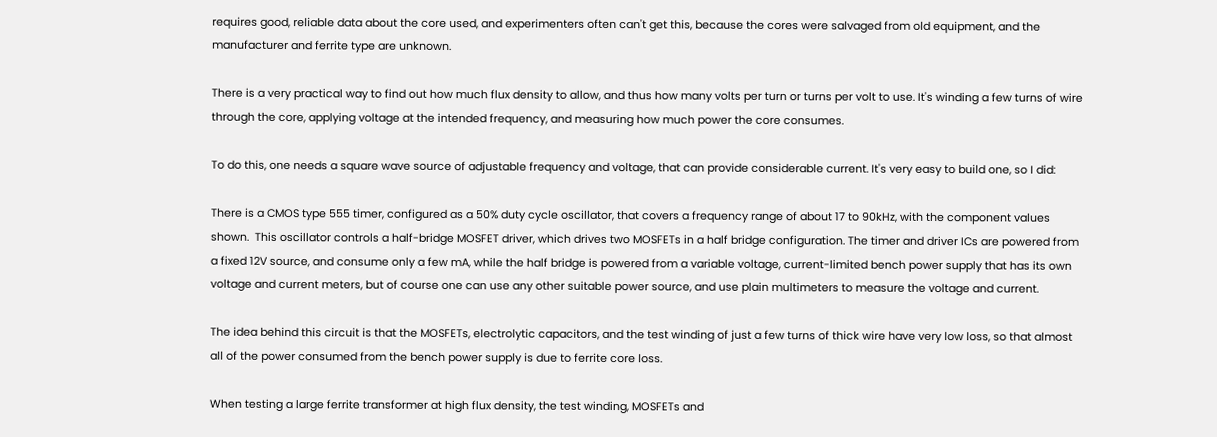requires good, reliable data about the core used, and experimenters often can't get this, because the cores were salvaged from old equipment, and the manufacturer and ferrite type are unknown.

There is a very practical way to find out how much flux density to allow, and thus how many volts per turn or turns per volt to use. It's winding a few turns of wire through the core, applying voltage at the intended frequency, and measuring how much power the core consumes.

To do this, one needs a square wave source of adjustable frequency and voltage, that can provide considerable current. It's very easy to build one, so I did:

There is a CMOS type 555 timer, configured as a 50% duty cycle oscillator, that covers a frequency range of about 17 to 90kHz, with the component values shown.  This oscillator controls a half-bridge MOSFET driver, which drives two MOSFETs in a half bridge configuration. The timer and driver ICs are powered from a fixed 12V source, and consume only a few mA, while the half bridge is powered from a variable voltage, current-limited bench power supply that has its own voltage and current meters, but of course one can use any other suitable power source, and use plain multimeters to measure the voltage and current.

The idea behind this circuit is that the MOSFETs, electrolytic capacitors, and the test winding of just a few turns of thick wire have very low loss, so that almost all of the power consumed from the bench power supply is due to ferrite core loss.

When testing a large ferrite transformer at high flux density, the test winding, MOSFETs and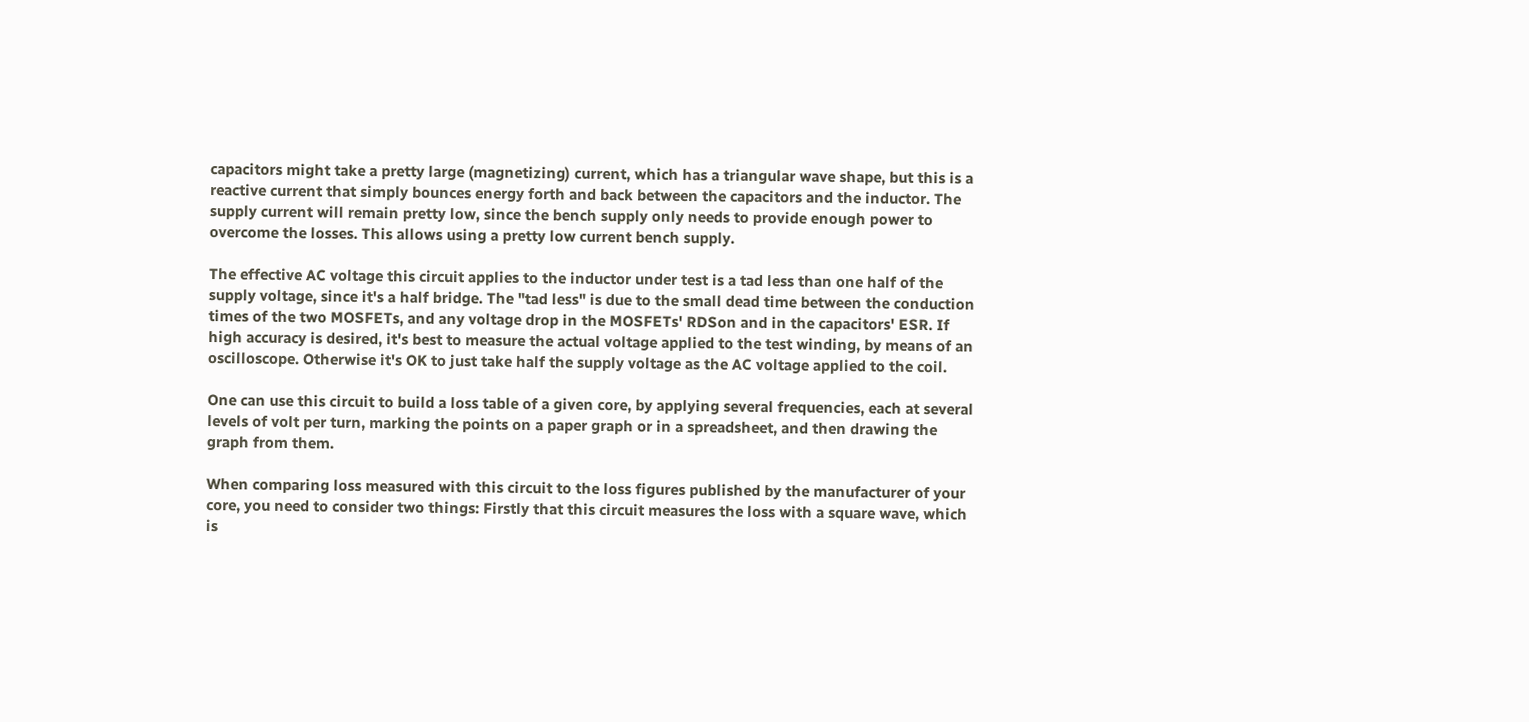capacitors might take a pretty large (magnetizing) current, which has a triangular wave shape, but this is a reactive current that simply bounces energy forth and back between the capacitors and the inductor. The supply current will remain pretty low, since the bench supply only needs to provide enough power to overcome the losses. This allows using a pretty low current bench supply.

The effective AC voltage this circuit applies to the inductor under test is a tad less than one half of the supply voltage, since it's a half bridge. The "tad less" is due to the small dead time between the conduction times of the two MOSFETs, and any voltage drop in the MOSFETs' RDSon and in the capacitors' ESR. If high accuracy is desired, it's best to measure the actual voltage applied to the test winding, by means of an oscilloscope. Otherwise it's OK to just take half the supply voltage as the AC voltage applied to the coil.

One can use this circuit to build a loss table of a given core, by applying several frequencies, each at several levels of volt per turn, marking the points on a paper graph or in a spreadsheet, and then drawing the graph from them.

When comparing loss measured with this circuit to the loss figures published by the manufacturer of your core, you need to consider two things: Firstly that this circuit measures the loss with a square wave, which is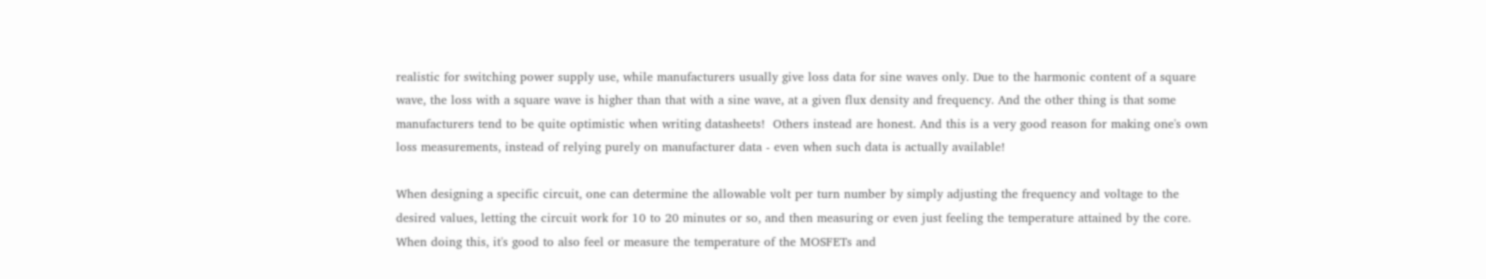realistic for switching power supply use, while manufacturers usually give loss data for sine waves only. Due to the harmonic content of a square wave, the loss with a square wave is higher than that with a sine wave, at a given flux density and frequency. And the other thing is that some manufacturers tend to be quite optimistic when writing datasheets!  Others instead are honest. And this is a very good reason for making one's own loss measurements, instead of relying purely on manufacturer data - even when such data is actually available!

When designing a specific circuit, one can determine the allowable volt per turn number by simply adjusting the frequency and voltage to the desired values, letting the circuit work for 10 to 20 minutes or so, and then measuring or even just feeling the temperature attained by the core. When doing this, it's good to also feel or measure the temperature of the MOSFETs and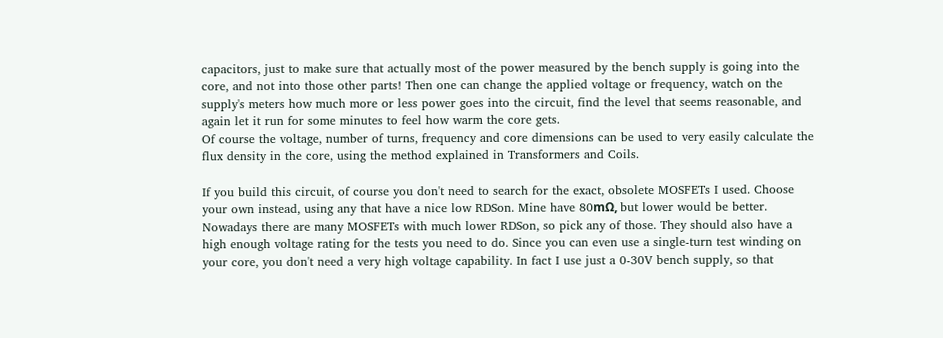capacitors, just to make sure that actually most of the power measured by the bench supply is going into the core, and not into those other parts! Then one can change the applied voltage or frequency, watch on the supply's meters how much more or less power goes into the circuit, find the level that seems reasonable, and again let it run for some minutes to feel how warm the core gets.
Of course the voltage, number of turns, frequency and core dimensions can be used to very easily calculate the flux density in the core, using the method explained in Transformers and Coils.

If you build this circuit, of course you don't need to search for the exact, obsolete MOSFETs I used. Choose your own instead, using any that have a nice low RDSon. Mine have 80mΩ, but lower would be better. Nowadays there are many MOSFETs with much lower RDSon, so pick any of those. They should also have a high enough voltage rating for the tests you need to do. Since you can even use a single-turn test winding on your core, you don't need a very high voltage capability. In fact I use just a 0-30V bench supply, so that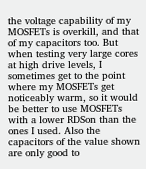the voltage capability of my MOSFETs is overkill, and that of my capacitors too. But when testing very large cores at high drive levels, I sometimes get to the point where my MOSFETs get noticeably warm, so it would be better to use MOSFETs with a lower RDSon than the ones I used. Also the capacitors of the value shown are only good to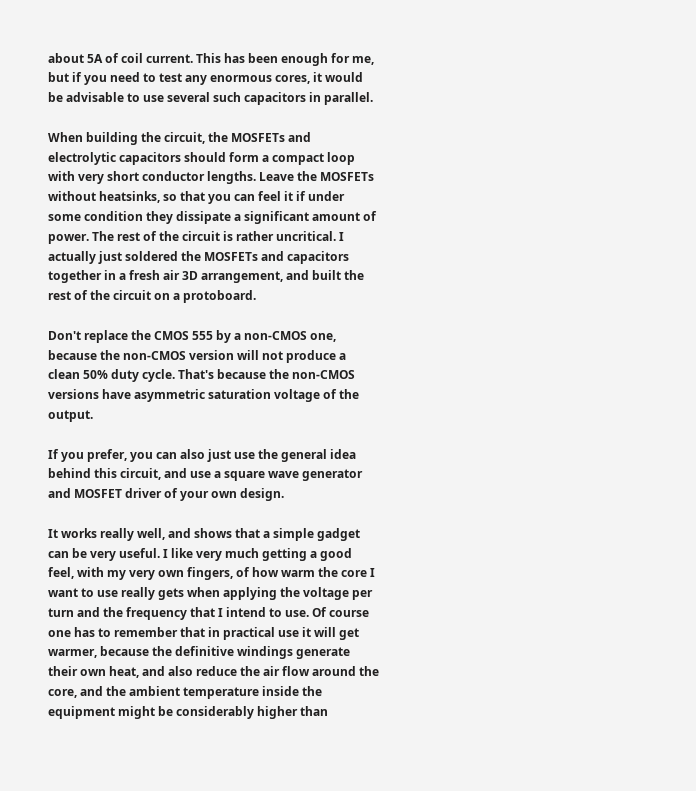about 5A of coil current. This has been enough for me, but if you need to test any enormous cores, it would be advisable to use several such capacitors in parallel.

When building the circuit, the MOSFETs and electrolytic capacitors should form a compact loop with very short conductor lengths. Leave the MOSFETs without heatsinks, so that you can feel it if under some condition they dissipate a significant amount of power. The rest of the circuit is rather uncritical. I actually just soldered the MOSFETs and capacitors together in a fresh air 3D arrangement, and built the rest of the circuit on a protoboard.

Don't replace the CMOS 555 by a non-CMOS one, because the non-CMOS version will not produce a clean 50% duty cycle. That's because the non-CMOS versions have asymmetric saturation voltage of the output.

If you prefer, you can also just use the general idea behind this circuit, and use a square wave generator and MOSFET driver of your own design.

It works really well, and shows that a simple gadget can be very useful. I like very much getting a good feel, with my very own fingers, of how warm the core I want to use really gets when applying the voltage per turn and the frequency that I intend to use. Of course one has to remember that in practical use it will get warmer, because the definitive windings generate their own heat, and also reduce the air flow around the core, and the ambient temperature inside the equipment might be considerably higher than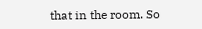that in the room. So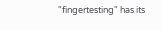"fingertesting" has its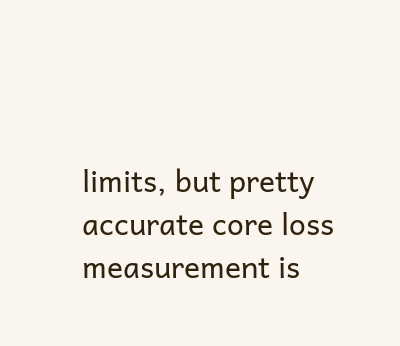limits, but pretty accurate core loss measurement is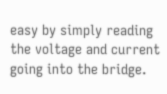easy by simply reading the voltage and current going into the bridge.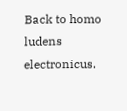Back to homo ludens electronicus.